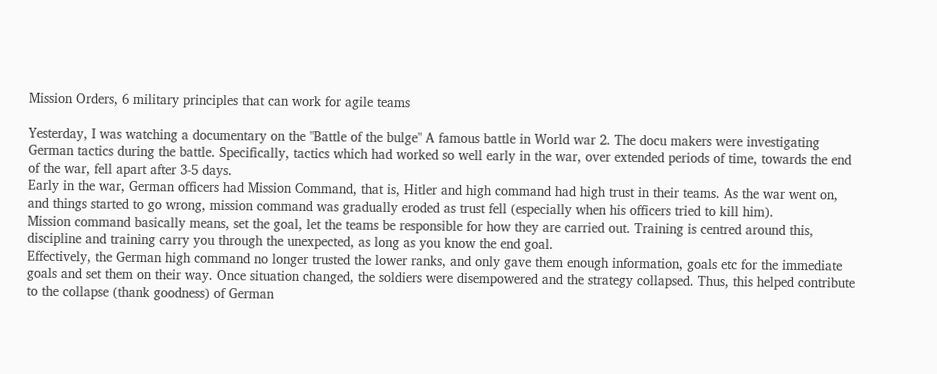Mission Orders, 6 military principles that can work for agile teams

Yesterday, I was watching a documentary on the "Battle of the bulge" A famous battle in World war 2. The docu makers were investigating German tactics during the battle. Specifically, tactics which had worked so well early in the war, over extended periods of time, towards the end of the war, fell apart after 3-5 days.
Early in the war, German officers had Mission Command, that is, Hitler and high command had high trust in their teams. As the war went on, and things started to go wrong, mission command was gradually eroded as trust fell (especially when his officers tried to kill him).
Mission command basically means, set the goal, let the teams be responsible for how they are carried out. Training is centred around this, discipline and training carry you through the unexpected, as long as you know the end goal.
Effectively, the German high command no longer trusted the lower ranks, and only gave them enough information, goals etc for the immediate goals and set them on their way. Once situation changed, the soldiers were disempowered and the strategy collapsed. Thus, this helped contribute to the collapse (thank goodness) of German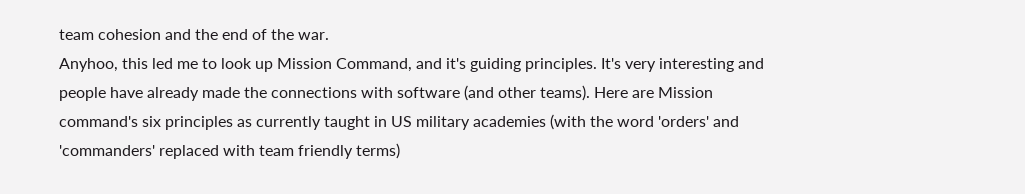team cohesion and the end of the war.
Anyhoo, this led me to look up Mission Command, and it's guiding principles. It's very interesting and people have already made the connections with software (and other teams). Here are Mission command's six principles as currently taught in US military academies (with the word 'orders' and 'commanders' replaced with team friendly terms)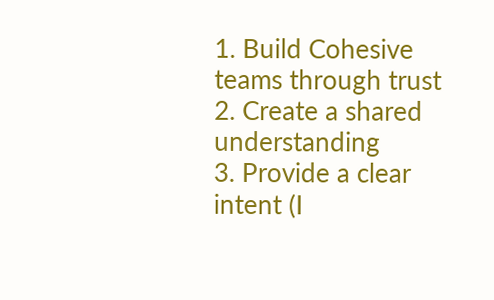1. Build Cohesive teams through trust
2. Create a shared understanding
3. Provide a clear intent (I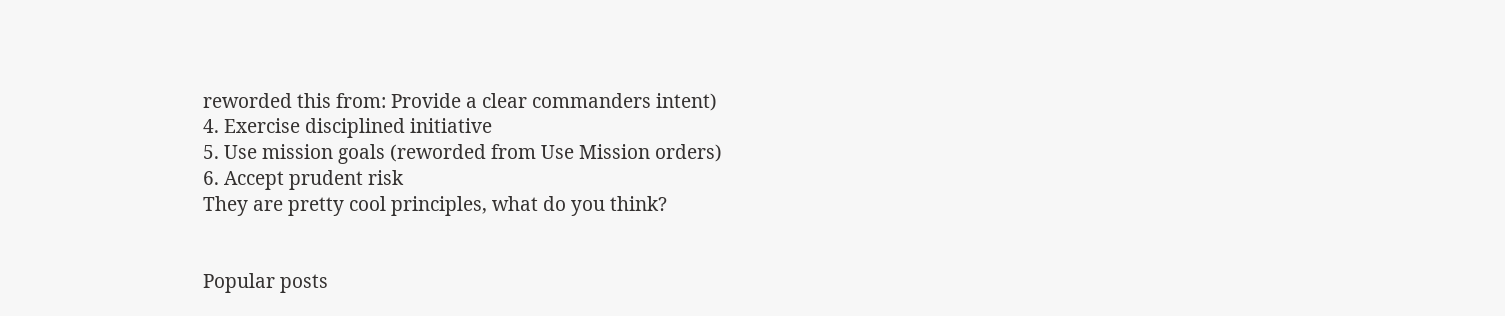reworded this from: Provide a clear commanders intent)
4. Exercise disciplined initiative
5. Use mission goals (reworded from Use Mission orders)
6. Accept prudent risk
They are pretty cool principles, what do you think?


Popular posts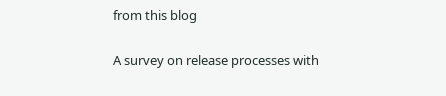from this blog

A survey on release processes with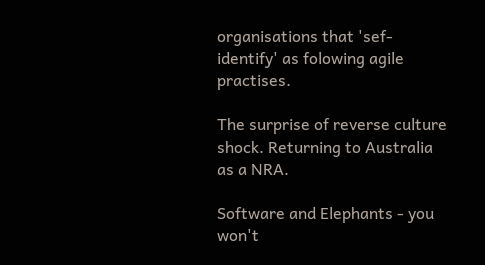organisations that 'sef-identify' as folowing agile practises.

The surprise of reverse culture shock. Returning to Australia as a NRA.

Software and Elephants - you won't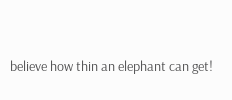believe how thin an elephant can get!